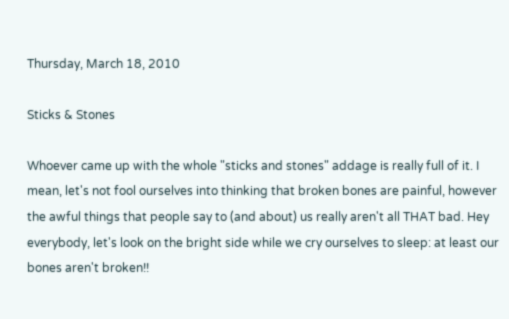Thursday, March 18, 2010

Sticks & Stones

Whoever came up with the whole "sticks and stones" addage is really full of it. I mean, let's not fool ourselves into thinking that broken bones are painful, however the awful things that people say to (and about) us really aren't all THAT bad. Hey everybody, let's look on the bright side while we cry ourselves to sleep: at least our bones aren't broken!!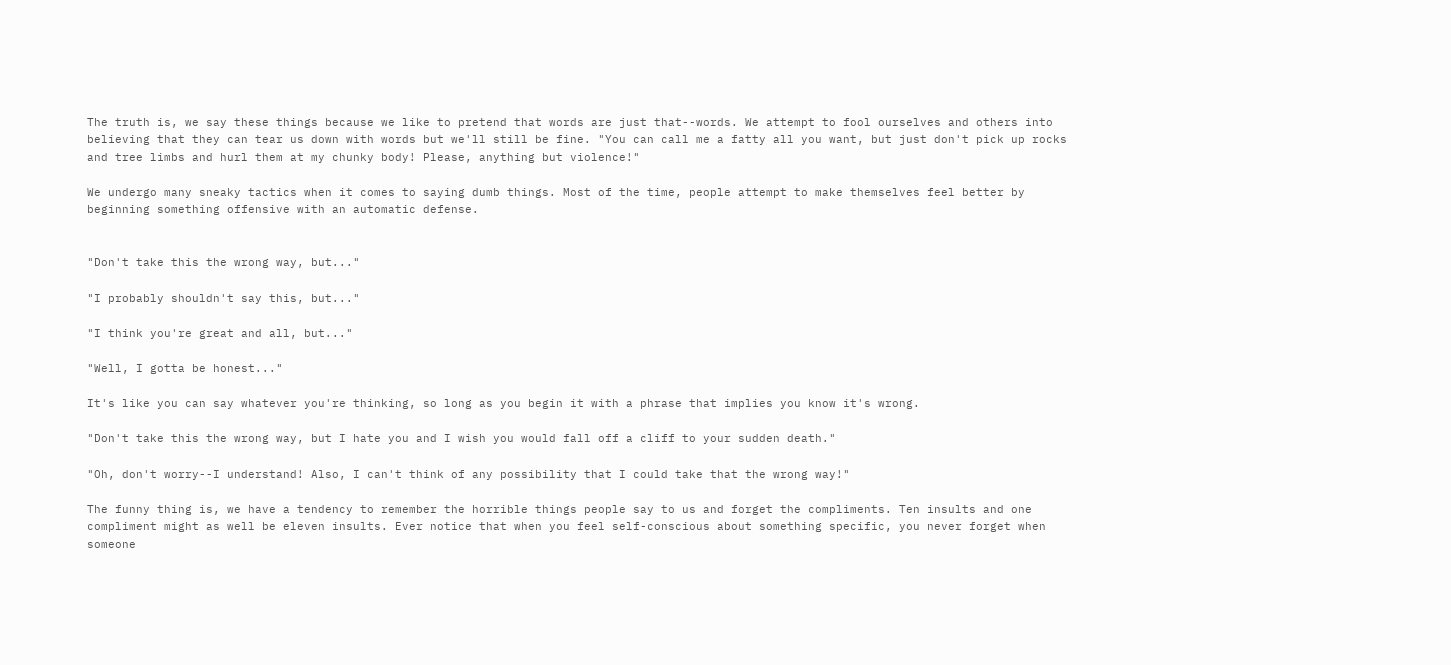The truth is, we say these things because we like to pretend that words are just that--words. We attempt to fool ourselves and others into believing that they can tear us down with words but we'll still be fine. "You can call me a fatty all you want, but just don't pick up rocks and tree limbs and hurl them at my chunky body! Please, anything but violence!"

We undergo many sneaky tactics when it comes to saying dumb things. Most of the time, people attempt to make themselves feel better by beginning something offensive with an automatic defense.


"Don't take this the wrong way, but..."

"I probably shouldn't say this, but..."

"I think you're great and all, but..."

"Well, I gotta be honest..."

It's like you can say whatever you're thinking, so long as you begin it with a phrase that implies you know it's wrong.

"Don't take this the wrong way, but I hate you and I wish you would fall off a cliff to your sudden death."

"Oh, don't worry--I understand! Also, I can't think of any possibility that I could take that the wrong way!"

The funny thing is, we have a tendency to remember the horrible things people say to us and forget the compliments. Ten insults and one compliment might as well be eleven insults. Ever notice that when you feel self-conscious about something specific, you never forget when someone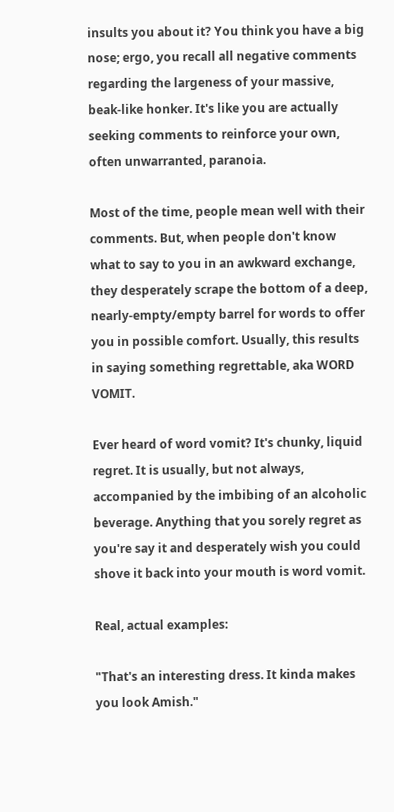insults you about it? You think you have a big nose; ergo, you recall all negative comments regarding the largeness of your massive, beak-like honker. It's like you are actually seeking comments to reinforce your own, often unwarranted, paranoia.

Most of the time, people mean well with their comments. But, when people don't know what to say to you in an awkward exchange, they desperately scrape the bottom of a deep, nearly-empty/empty barrel for words to offer you in possible comfort. Usually, this results in saying something regrettable, aka WORD VOMIT.

Ever heard of word vomit? It's chunky, liquid regret. It is usually, but not always, accompanied by the imbibing of an alcoholic beverage. Anything that you sorely regret as you're say it and desperately wish you could shove it back into your mouth is word vomit.

Real, actual examples:

"That's an interesting dress. It kinda makes you look Amish."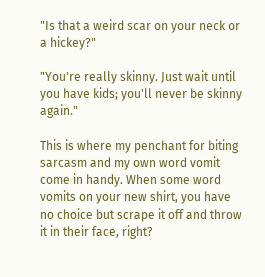"Is that a weird scar on your neck or a hickey?"

"You're really skinny. Just wait until you have kids; you'll never be skinny again."

This is where my penchant for biting sarcasm and my own word vomit come in handy. When some word vomits on your new shirt, you have no choice but scrape it off and throw it in their face, right?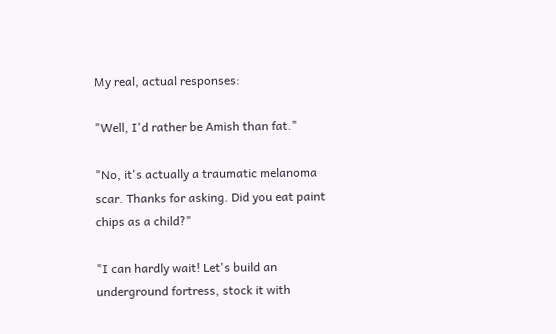My real, actual responses:

"Well, I'd rather be Amish than fat."

"No, it's actually a traumatic melanoma scar. Thanks for asking. Did you eat paint chips as a child?"

"I can hardly wait! Let's build an underground fortress, stock it with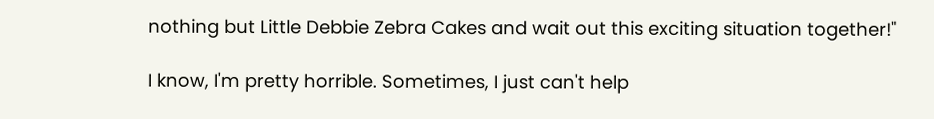nothing but Little Debbie Zebra Cakes and wait out this exciting situation together!"

I know, I'm pretty horrible. Sometimes, I just can't help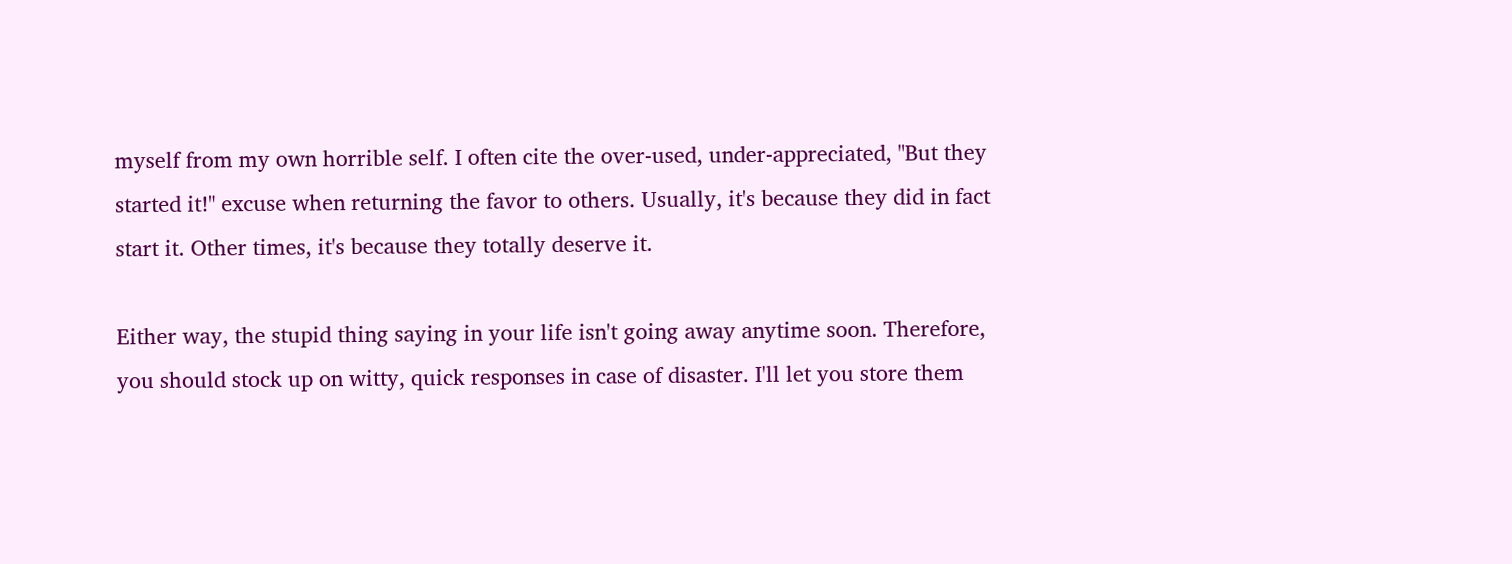myself from my own horrible self. I often cite the over-used, under-appreciated, "But they started it!" excuse when returning the favor to others. Usually, it's because they did in fact start it. Other times, it's because they totally deserve it.

Either way, the stupid thing saying in your life isn't going away anytime soon. Therefore, you should stock up on witty, quick responses in case of disaster. I'll let you store them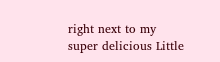right next to my super delicious Little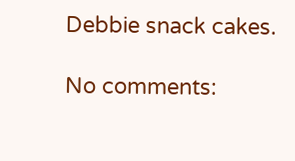Debbie snack cakes.

No comments: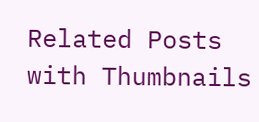Related Posts with Thumbnails